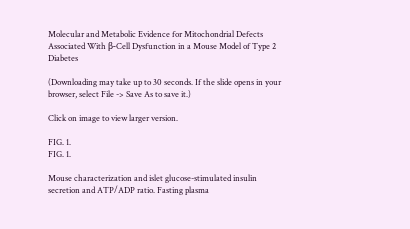Molecular and Metabolic Evidence for Mitochondrial Defects Associated With β-Cell Dysfunction in a Mouse Model of Type 2 Diabetes

(Downloading may take up to 30 seconds. If the slide opens in your browser, select File -> Save As to save it.)

Click on image to view larger version.

FIG. 1.
FIG. 1.

Mouse characterization and islet glucose-stimulated insulin secretion and ATP/ADP ratio. Fasting plasma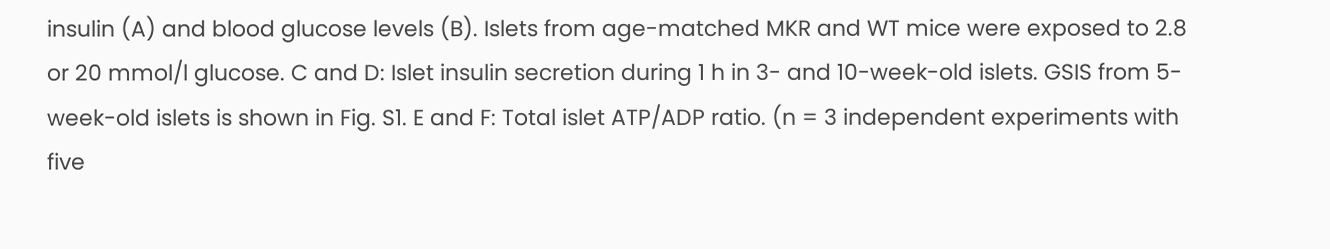insulin (A) and blood glucose levels (B). Islets from age-matched MKR and WT mice were exposed to 2.8 or 20 mmol/l glucose. C and D: Islet insulin secretion during 1 h in 3- and 10-week-old islets. GSIS from 5-week-old islets is shown in Fig. S1. E and F: Total islet ATP/ADP ratio. (n = 3 independent experiments with five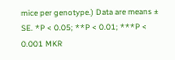mice per genotype.) Data are means ± SE. *P < 0.05; **P < 0.01; ***P < 0.001 MKR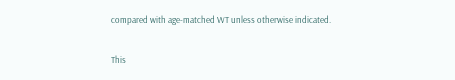compared with age-matched WT unless otherwise indicated.

This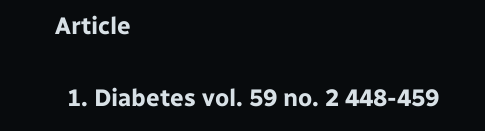Article

  1. Diabetes vol. 59 no. 2 448-459